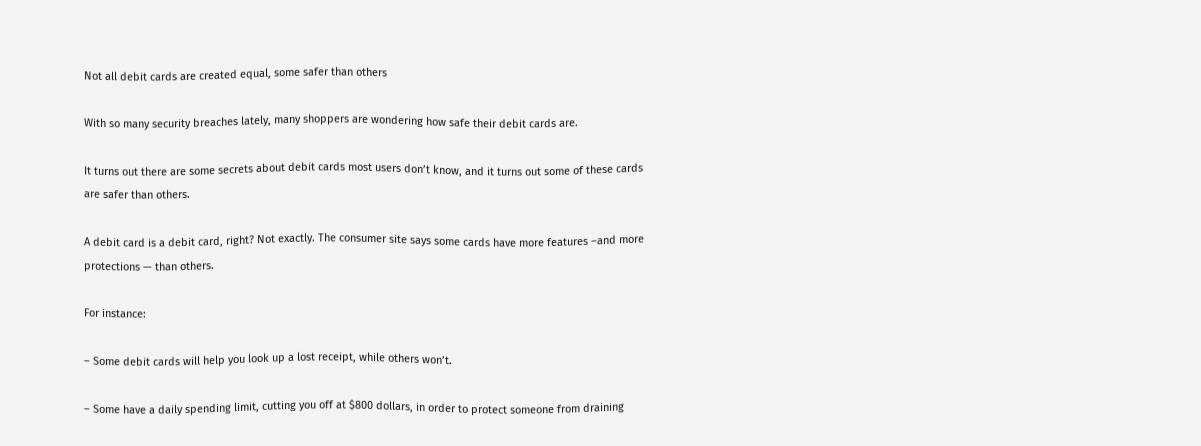Not all debit cards are created equal, some safer than others

With so many security breaches lately, many shoppers are wondering how safe their debit cards are.

It turns out there are some secrets about debit cards most users don’t know, and it turns out some of these cards are safer than others.

A debit card is a debit card, right? Not exactly. The consumer site says some cards have more features –and more protections — than others.

For instance:

– Some debit cards will help you look up a lost receipt, while others won’t.

– Some have a daily spending limit, cutting you off at $800 dollars, in order to protect someone from draining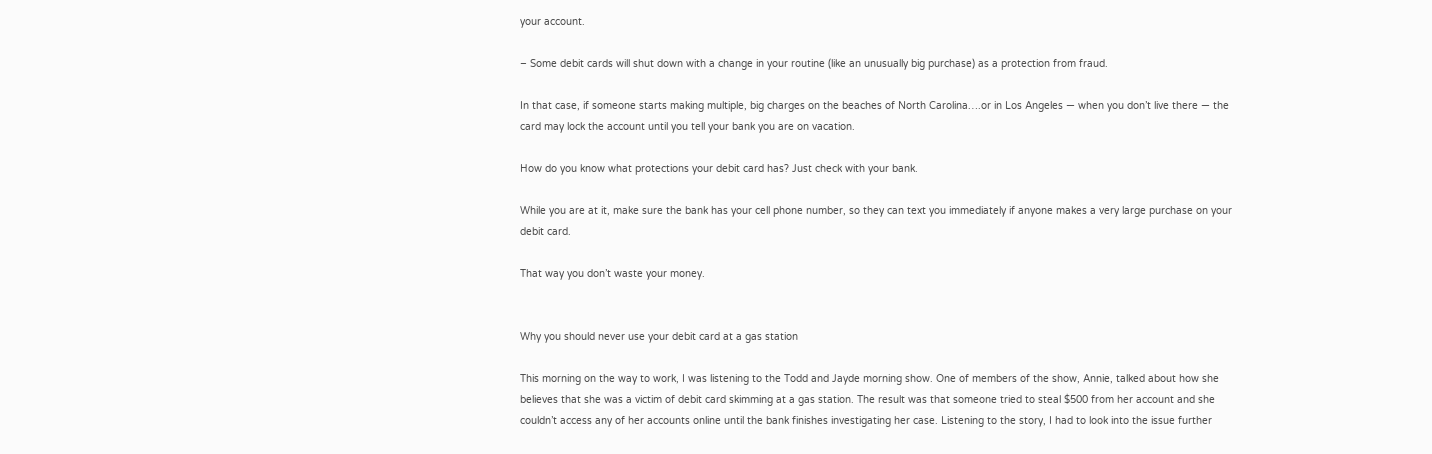your account.

– Some debit cards will shut down with a change in your routine (like an unusually big purchase) as a protection from fraud.

In that case, if someone starts making multiple, big charges on the beaches of North Carolina….or in Los Angeles — when you don’t live there — the card may lock the account until you tell your bank you are on vacation.

How do you know what protections your debit card has? Just check with your bank.

While you are at it, make sure the bank has your cell phone number, so they can text you immediately if anyone makes a very large purchase on your debit card.

That way you don’t waste your money.


Why you should never use your debit card at a gas station

This morning on the way to work, I was listening to the Todd and Jayde morning show. One of members of the show, Annie, talked about how she believes that she was a victim of debit card skimming at a gas station. The result was that someone tried to steal $500 from her account and she couldn’t access any of her accounts online until the bank finishes investigating her case. Listening to the story, I had to look into the issue further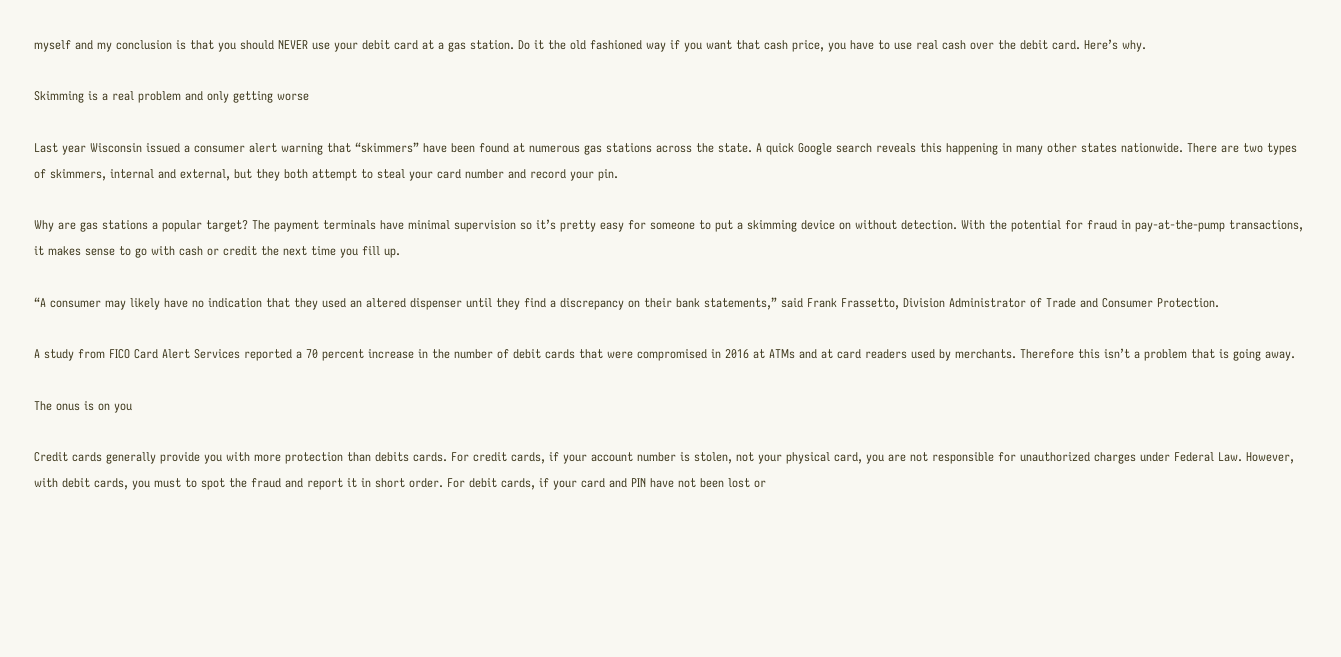myself and my conclusion is that you should NEVER use your debit card at a gas station. Do it the old fashioned way if you want that cash price, you have to use real cash over the debit card. Here’s why.

Skimming is a real problem and only getting worse

Last year Wisconsin issued a consumer alert warning that “skimmers” have been found at numerous gas stations across the state. A quick Google search reveals this happening in many other states nationwide. There are two types of skimmers, internal and external, but they both attempt to steal your card number and record your pin.

Why are gas stations a popular target? The payment terminals have minimal supervision so it’s pretty easy for someone to put a skimming device on without detection. With the potential for fraud in pay-at-the-pump transactions, it makes sense to go with cash or credit the next time you fill up.

“A consumer may likely have no indication that they used an altered dispenser until they find a discrepancy on their bank statements,” said Frank Frassetto, Division Administrator of Trade and Consumer Protection.

A study from FICO Card Alert Services reported a 70 percent increase in the number of debit cards that were compromised in 2016 at ATMs and at card readers used by merchants. Therefore this isn’t a problem that is going away.

The onus is on you

Credit cards generally provide you with more protection than debits cards. For credit cards, if your account number is stolen, not your physical card, you are not responsible for unauthorized charges under Federal Law. However, with debit cards, you must to spot the fraud and report it in short order. For debit cards, if your card and PIN have not been lost or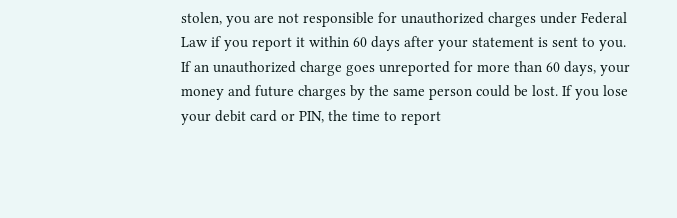stolen, you are not responsible for unauthorized charges under Federal Law if you report it within 60 days after your statement is sent to you. If an unauthorized charge goes unreported for more than 60 days, your money and future charges by the same person could be lost. If you lose your debit card or PIN, the time to report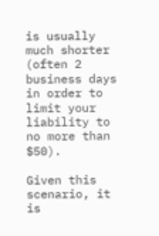is usually much shorter (often 2 business days in order to limit your liability to no more than $50).

Given this scenario, it is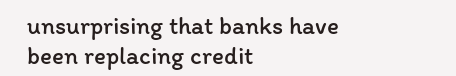unsurprising that banks have been replacing credit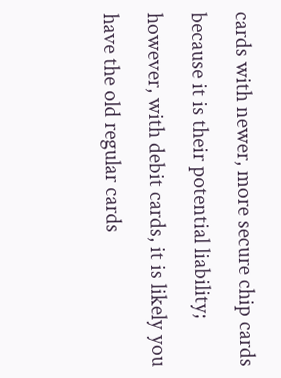cards with newer, more secure chip cards because it is their potential liability; however, with debit cards, it is likely you have the old regular cards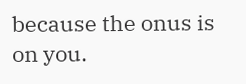because the onus is on you.